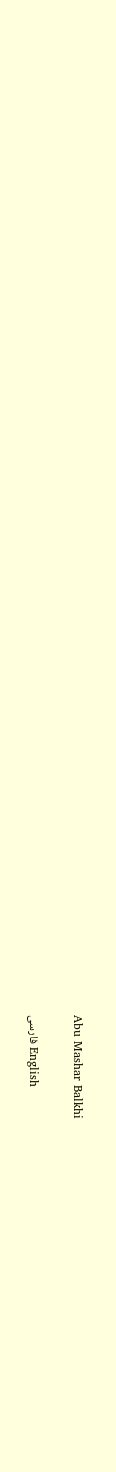Abu Mashar Balkhi

فارسی English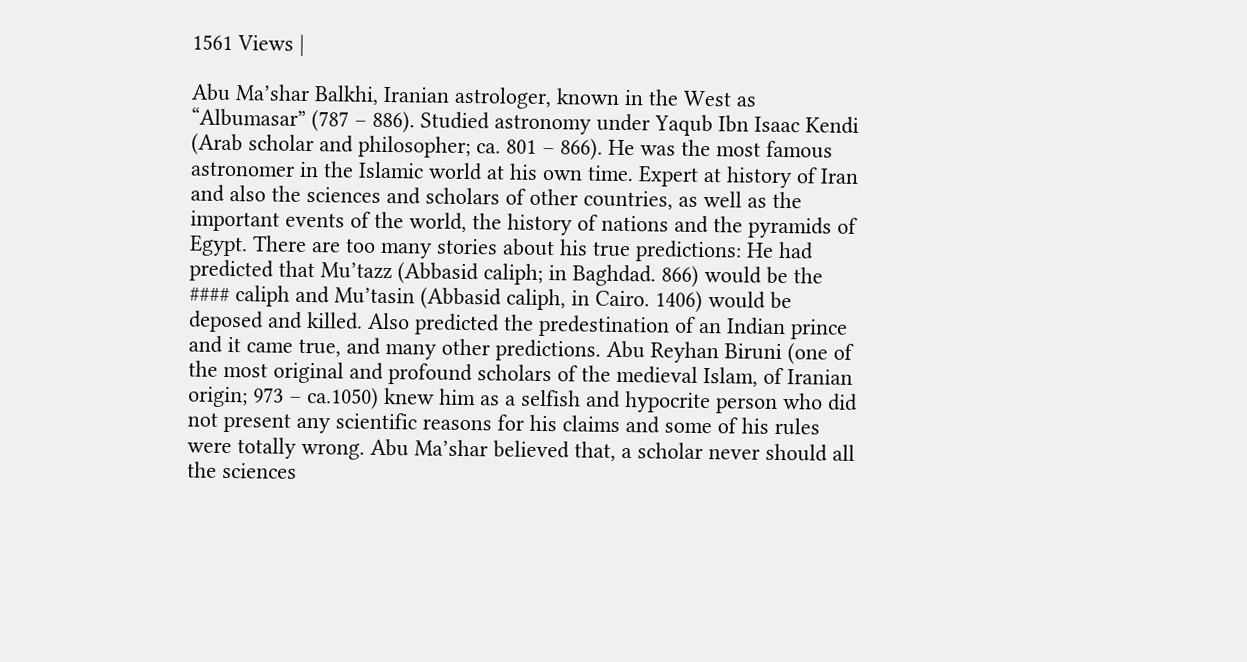1561 Views |

Abu Ma’shar Balkhi, Iranian astrologer, known in the West as “Albumasar” (787 – 886). Studied astronomy under Yaqub Ibn Isaac Kendi (Arab scholar and philosopher; ca. 801 – 866). He was the most famous astronomer in the Islamic world at his own time. Expert at history of Iran and also the sciences and scholars of other countries, as well as the important events of the world, the history of nations and the pyramids of Egypt. There are too many stories about his true predictions: He had predicted that Mu’tazz (Abbasid caliph; in Baghdad. 866) would be the #### caliph and Mu’tasin (Abbasid caliph, in Cairo. 1406) would be deposed and killed. Also predicted the predestination of an Indian prince and it came true, and many other predictions. Abu Reyhan Biruni (one of the most original and profound scholars of the medieval Islam, of Iranian origin; 973 – ca.1050) knew him as a selfish and hypocrite person who did not present any scientific reasons for his claims and some of his rules were totally wrong. Abu Ma’shar believed that, a scholar never should all the sciences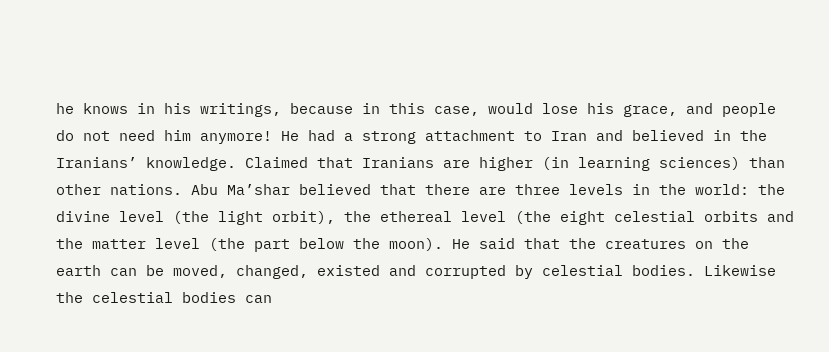he knows in his writings, because in this case, would lose his grace, and people do not need him anymore! He had a strong attachment to Iran and believed in the Iranians’ knowledge. Claimed that Iranians are higher (in learning sciences) than other nations. Abu Ma’shar believed that there are three levels in the world: the divine level (the light orbit), the ethereal level (the eight celestial orbits and the matter level (the part below the moon). He said that the creatures on the earth can be moved, changed, existed and corrupted by celestial bodies. Likewise the celestial bodies can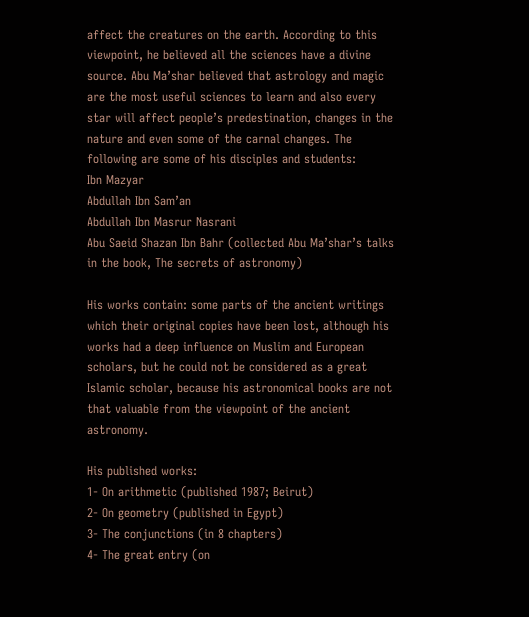affect the creatures on the earth. According to this viewpoint, he believed all the sciences have a divine source. Abu Ma’shar believed that astrology and magic are the most useful sciences to learn and also every star will affect people’s predestination, changes in the nature and even some of the carnal changes. The following are some of his disciples and students:
Ibn Mazyar
Abdullah Ibn Sam’an
Abdullah Ibn Masrur Nasrani
Abu Saeid Shazan Ibn Bahr (collected Abu Ma’shar’s talks in the book, The secrets of astronomy)

His works contain: some parts of the ancient writings which their original copies have been lost, although his works had a deep influence on Muslim and European scholars, but he could not be considered as a great Islamic scholar, because his astronomical books are not that valuable from the viewpoint of the ancient astronomy.

His published works:
1- On arithmetic (published 1987; Beirut)
2- On geometry (published in Egypt)
3- The conjunctions (in 8 chapters)
4- The great entry (on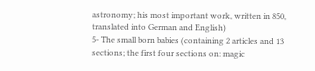astronomy; his most important work, written in 850, translated into German and English)
5- The small born babies (containing 2 articles and 13 sections; the first four sections on: magic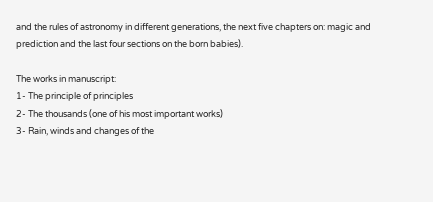and the rules of astronomy in different generations, the next five chapters on: magic and prediction and the last four sections on the born babies).

The works in manuscript:
1- The principle of principles
2- The thousands (one of his most important works)
3- Rain, winds and changes of the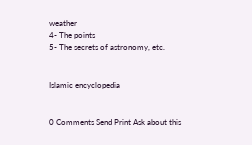weather
4- The points
5- The secrets of astronomy, etc.


Islamic encyclopedia


0 Comments Send Print Ask about this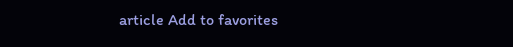article Add to favorites